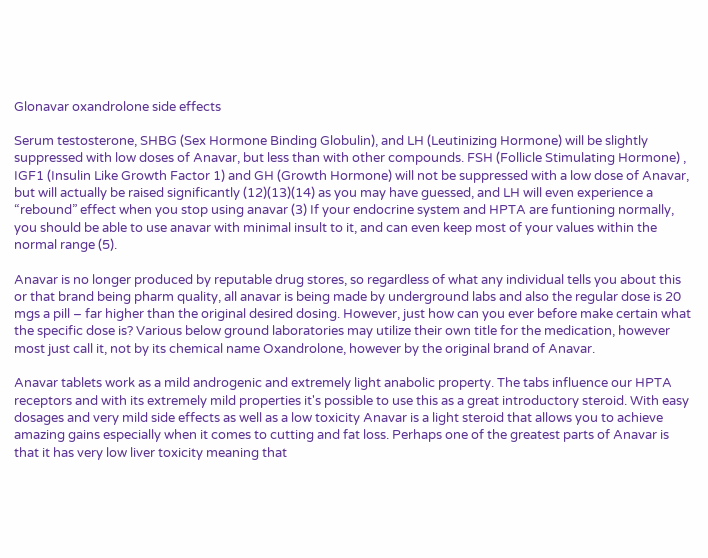Glonavar oxandrolone side effects

Serum testosterone, SHBG (Sex Hormone Binding Globulin), and LH (Leutinizing Hormone) will be slightly suppressed with low doses of Anavar, but less than with other compounds. FSH (Follicle Stimulating Hormone) , IGF1 (Insulin Like Growth Factor 1) and GH (Growth Hormone) will not be suppressed with a low dose of Anavar, but will actually be raised significantly (12)(13)(14) as you may have guessed, and LH will even experience a “rebound” effect when you stop using anavar (3) If your endocrine system and HPTA are funtioning normally, you should be able to use anavar with minimal insult to it, and can even keep most of your values within the normal range (5).

Anavar is no longer produced by reputable drug stores, so regardless of what any individual tells you about this or that brand being pharm quality, all anavar is being made by underground labs and also the regular dose is 20 mgs a pill – far higher than the original desired dosing. However, just how can you ever before make certain what the specific dose is? Various below ground laboratories may utilize their own title for the medication, however most just call it, not by its chemical name Oxandrolone, however by the original brand of Anavar.

Anavar tablets work as a mild androgenic and extremely light anabolic property. The tabs influence our HPTA receptors and with its extremely mild properties it's possible to use this as a great introductory steroid. With easy dosages and very mild side effects as well as a low toxicity Anavar is a light steroid that allows you to achieve amazing gains especially when it comes to cutting and fat loss. Perhaps one of the greatest parts of Anavar is that it has very low liver toxicity meaning that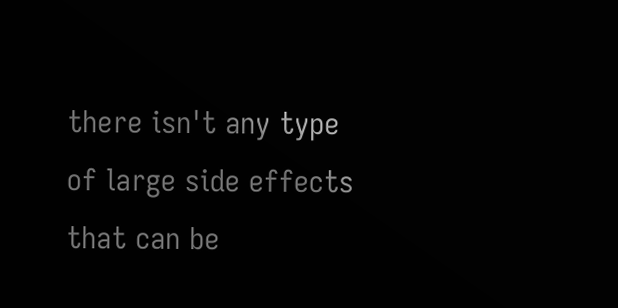there isn't any type of large side effects that can be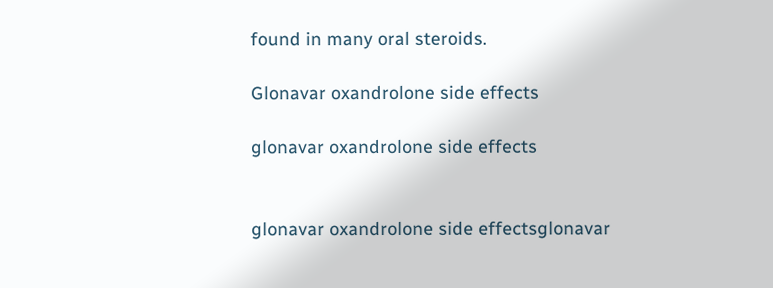found in many oral steroids.

Glonavar oxandrolone side effects

glonavar oxandrolone side effects


glonavar oxandrolone side effectsglonavar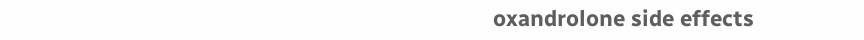oxandrolone side effects